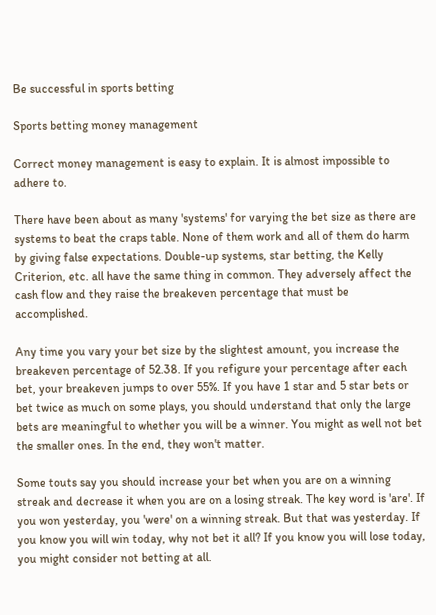Be successful in sports betting

Sports betting money management

Correct money management is easy to explain. It is almost impossible to adhere to.

There have been about as many 'systems' for varying the bet size as there are systems to beat the craps table. None of them work and all of them do harm by giving false expectations. Double-up systems, star betting, the Kelly Criterion, etc. all have the same thing in common. They adversely affect the cash flow and they raise the breakeven percentage that must be accomplished.

Any time you vary your bet size by the slightest amount, you increase the breakeven percentage of 52.38. If you refigure your percentage after each bet, your breakeven jumps to over 55%. If you have 1 star and 5 star bets or bet twice as much on some plays, you should understand that only the large bets are meaningful to whether you will be a winner. You might as well not bet the smaller ones. In the end, they won't matter.

Some touts say you should increase your bet when you are on a winning streak and decrease it when you are on a losing streak. The key word is 'are'. If you won yesterday, you 'were' on a winning streak. But that was yesterday. If you know you will win today, why not bet it all? If you know you will lose today, you might consider not betting at all.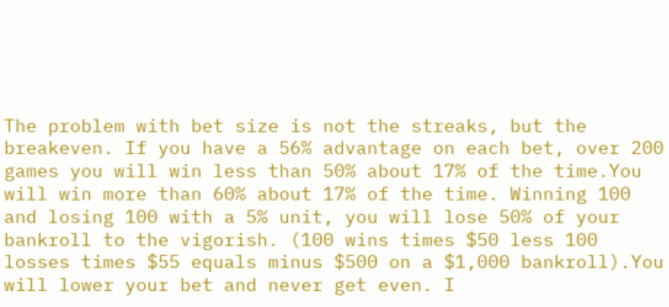The problem with bet size is not the streaks, but the breakeven. If you have a 56% advantage on each bet, over 200 games you will win less than 50% about 17% of the time.You will win more than 60% about 17% of the time. Winning 100 and losing 100 with a 5% unit, you will lose 50% of your bankroll to the vigorish. (100 wins times $50 less 100 losses times $55 equals minus $500 on a $1,000 bankroll).You will lower your bet and never get even. I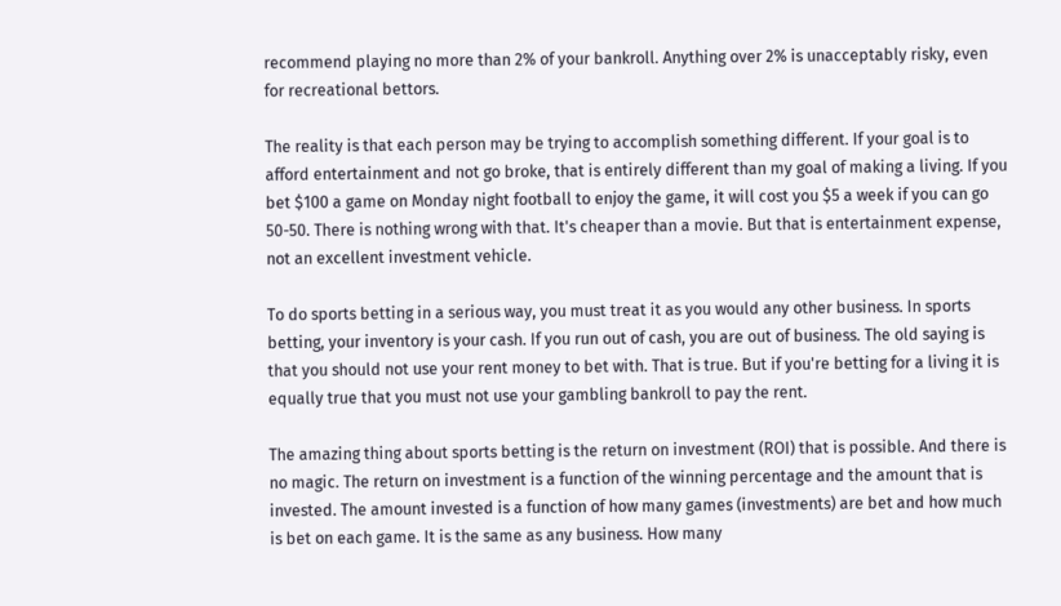recommend playing no more than 2% of your bankroll. Anything over 2% is unacceptably risky, even for recreational bettors.

The reality is that each person may be trying to accomplish something different. If your goal is to afford entertainment and not go broke, that is entirely different than my goal of making a living. If you bet $100 a game on Monday night football to enjoy the game, it will cost you $5 a week if you can go 50-50. There is nothing wrong with that. It's cheaper than a movie. But that is entertainment expense, not an excellent investment vehicle.

To do sports betting in a serious way, you must treat it as you would any other business. In sports betting, your inventory is your cash. If you run out of cash, you are out of business. The old saying is that you should not use your rent money to bet with. That is true. But if you're betting for a living it is equally true that you must not use your gambling bankroll to pay the rent.

The amazing thing about sports betting is the return on investment (ROI) that is possible. And there is no magic. The return on investment is a function of the winning percentage and the amount that is invested. The amount invested is a function of how many games (investments) are bet and how much is bet on each game. It is the same as any business. How many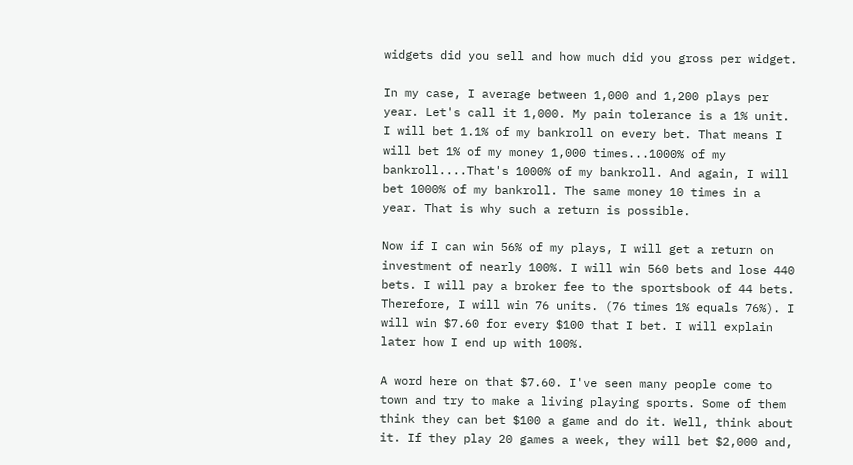widgets did you sell and how much did you gross per widget.

In my case, I average between 1,000 and 1,200 plays per year. Let's call it 1,000. My pain tolerance is a 1% unit. I will bet 1.1% of my bankroll on every bet. That means I will bet 1% of my money 1,000 times...1000% of my bankroll....That's 1000% of my bankroll. And again, I will bet 1000% of my bankroll. The same money 10 times in a year. That is why such a return is possible.

Now if I can win 56% of my plays, I will get a return on investment of nearly 100%. I will win 560 bets and lose 440 bets. I will pay a broker fee to the sportsbook of 44 bets. Therefore, I will win 76 units. (76 times 1% equals 76%). I will win $7.60 for every $100 that I bet. I will explain later how I end up with 100%.

A word here on that $7.60. I've seen many people come to town and try to make a living playing sports. Some of them think they can bet $100 a game and do it. Well, think about it. If they play 20 games a week, they will bet $2,000 and,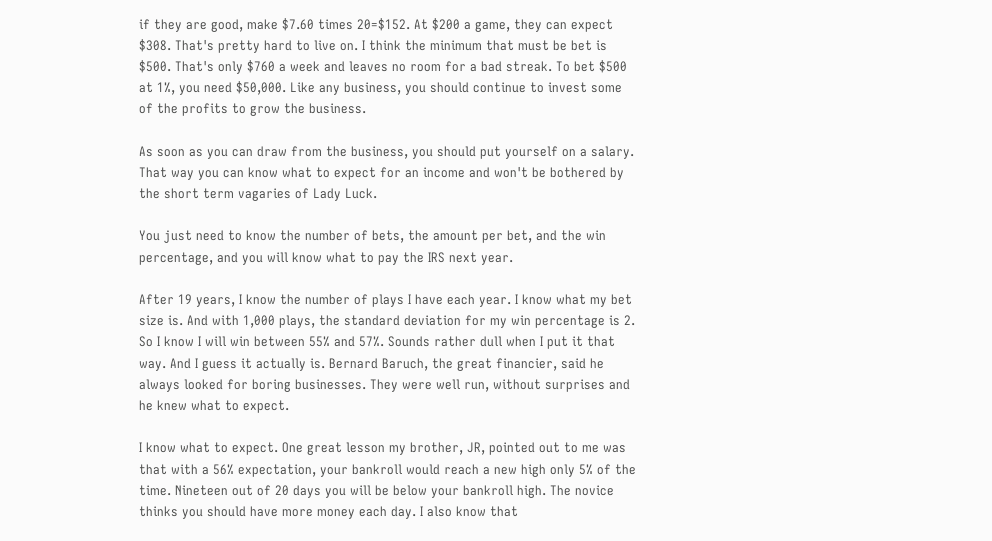if they are good, make $7.60 times 20=$152. At $200 a game, they can expect $308. That's pretty hard to live on. I think the minimum that must be bet is $500. That's only $760 a week and leaves no room for a bad streak. To bet $500 at 1%, you need $50,000. Like any business, you should continue to invest some of the profits to grow the business.

As soon as you can draw from the business, you should put yourself on a salary. That way you can know what to expect for an income and won't be bothered by the short term vagaries of Lady Luck.

You just need to know the number of bets, the amount per bet, and the win percentage, and you will know what to pay the IRS next year.

After 19 years, I know the number of plays I have each year. I know what my bet size is. And with 1,000 plays, the standard deviation for my win percentage is 2. So I know I will win between 55% and 57%. Sounds rather dull when I put it that way. And I guess it actually is. Bernard Baruch, the great financier, said he always looked for boring businesses. They were well run, without surprises and he knew what to expect.

I know what to expect. One great lesson my brother, JR, pointed out to me was that with a 56% expectation, your bankroll would reach a new high only 5% of the time. Nineteen out of 20 days you will be below your bankroll high. The novice thinks you should have more money each day. I also know that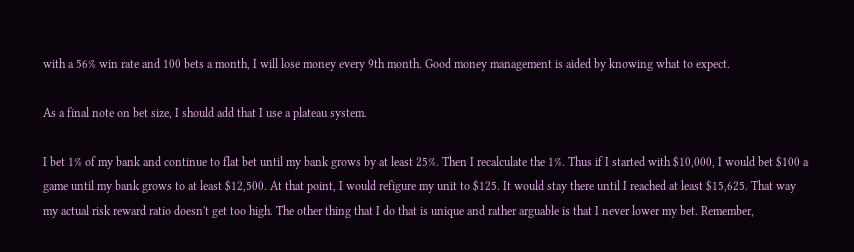with a 56% win rate and 100 bets a month, I will lose money every 9th month. Good money management is aided by knowing what to expect.

As a final note on bet size, I should add that I use a plateau system.

I bet 1% of my bank and continue to flat bet until my bank grows by at least 25%. Then I recalculate the 1%. Thus if I started with $10,000, I would bet $100 a game until my bank grows to at least $12,500. At that point, I would refigure my unit to $125. It would stay there until I reached at least $15,625. That way my actual risk reward ratio doesn't get too high. The other thing that I do that is unique and rather arguable is that I never lower my bet. Remember,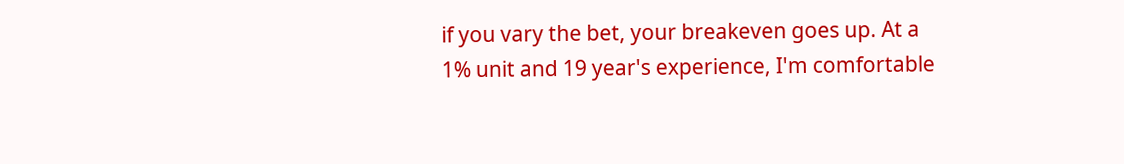if you vary the bet, your breakeven goes up. At a 1% unit and 19 year's experience, I'm comfortable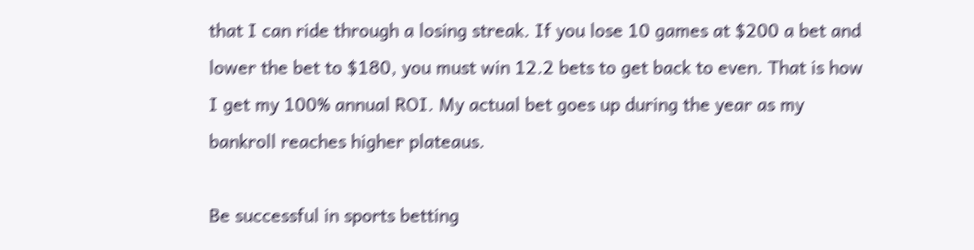that I can ride through a losing streak. If you lose 10 games at $200 a bet and lower the bet to $180, you must win 12.2 bets to get back to even. That is how I get my 100% annual ROI. My actual bet goes up during the year as my bankroll reaches higher plateaus.

Be successful in sports betting